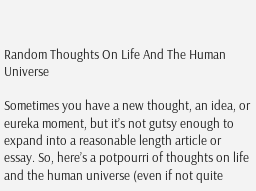Random Thoughts On Life And The Human Universe

Sometimes you have a new thought, an idea, or eureka moment, but it’s not gutsy enough to expand into a reasonable length article or essay. So, here’s a potpourri of thoughts on life and the human universe (even if not quite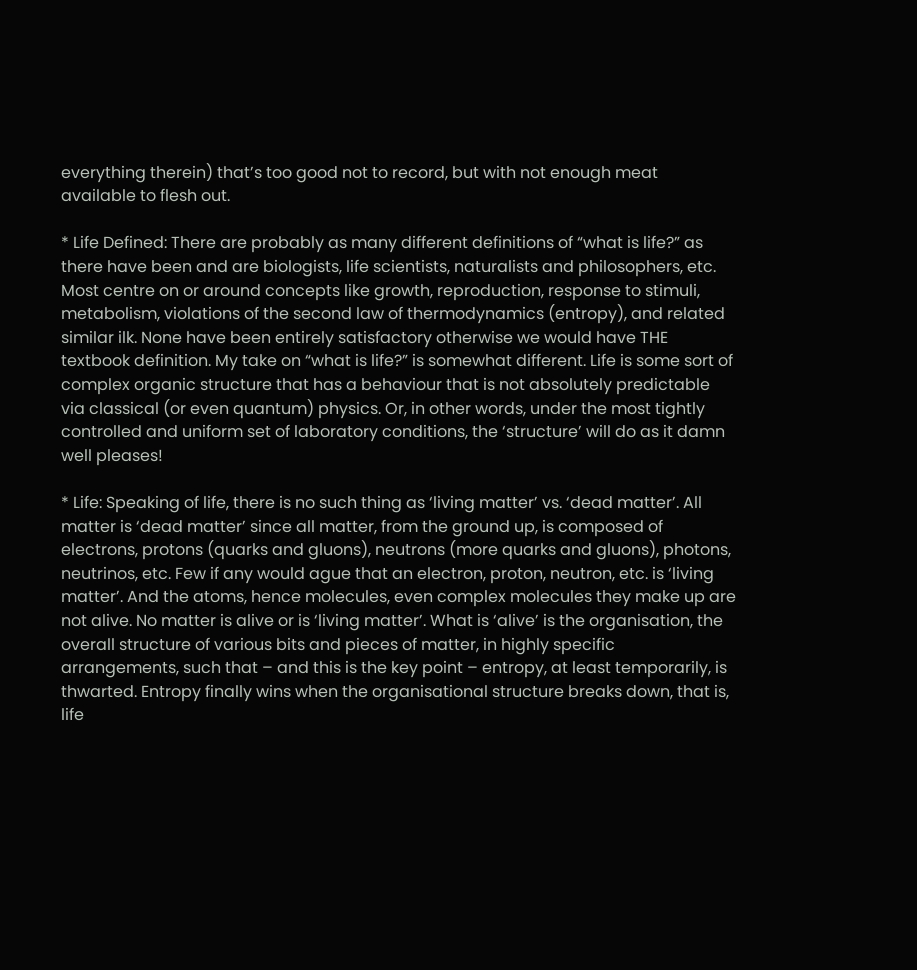everything therein) that’s too good not to record, but with not enough meat available to flesh out.

* Life Defined: There are probably as many different definitions of “what is life?” as there have been and are biologists, life scientists, naturalists and philosophers, etc. Most centre on or around concepts like growth, reproduction, response to stimuli, metabolism, violations of the second law of thermodynamics (entropy), and related similar ilk. None have been entirely satisfactory otherwise we would have THE textbook definition. My take on “what is life?” is somewhat different. Life is some sort of complex organic structure that has a behaviour that is not absolutely predictable via classical (or even quantum) physics. Or, in other words, under the most tightly controlled and uniform set of laboratory conditions, the ‘structure’ will do as it damn well pleases!

* Life: Speaking of life, there is no such thing as ‘living matter’ vs. ‘dead matter’. All matter is ‘dead matter’ since all matter, from the ground up, is composed of electrons, protons (quarks and gluons), neutrons (more quarks and gluons), photons, neutrinos, etc. Few if any would ague that an electron, proton, neutron, etc. is ‘living matter’. And the atoms, hence molecules, even complex molecules they make up are not alive. No matter is alive or is ‘living matter’. What is ‘alive’ is the organisation, the overall structure of various bits and pieces of matter, in highly specific arrangements, such that – and this is the key point – entropy, at least temporarily, is thwarted. Entropy finally wins when the organisational structure breaks down, that is, life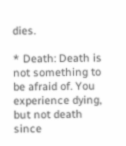dies.

* Death: Death is not something to be afraid of. You experience dying, but not death since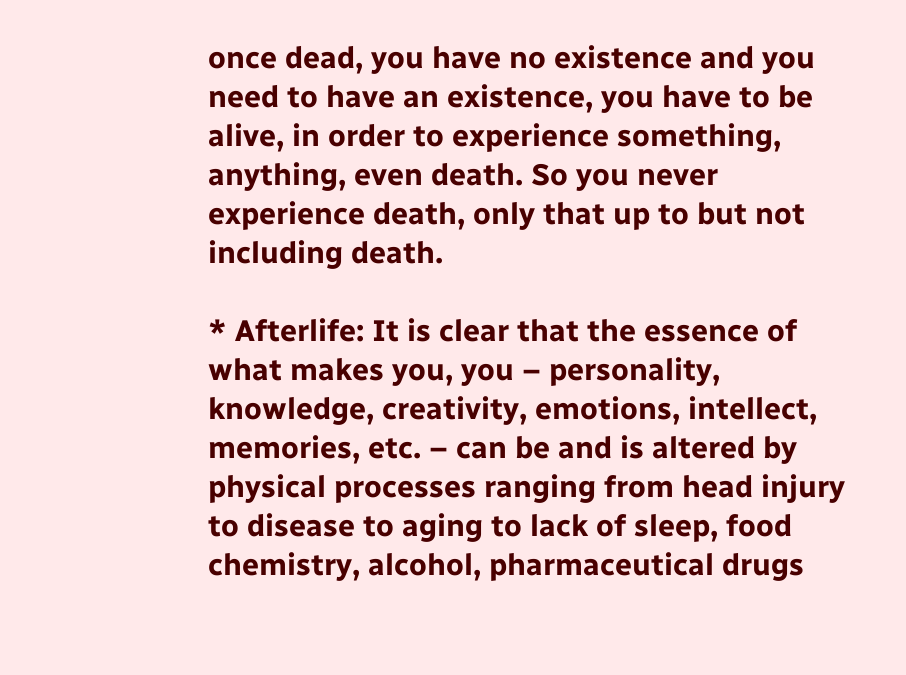once dead, you have no existence and you need to have an existence, you have to be alive, in order to experience something, anything, even death. So you never experience death, only that up to but not including death.

* Afterlife: It is clear that the essence of what makes you, you – personality, knowledge, creativity, emotions, intellect, memories, etc. – can be and is altered by physical processes ranging from head injury to disease to aging to lack of sleep, food chemistry, alcohol, pharmaceutical drugs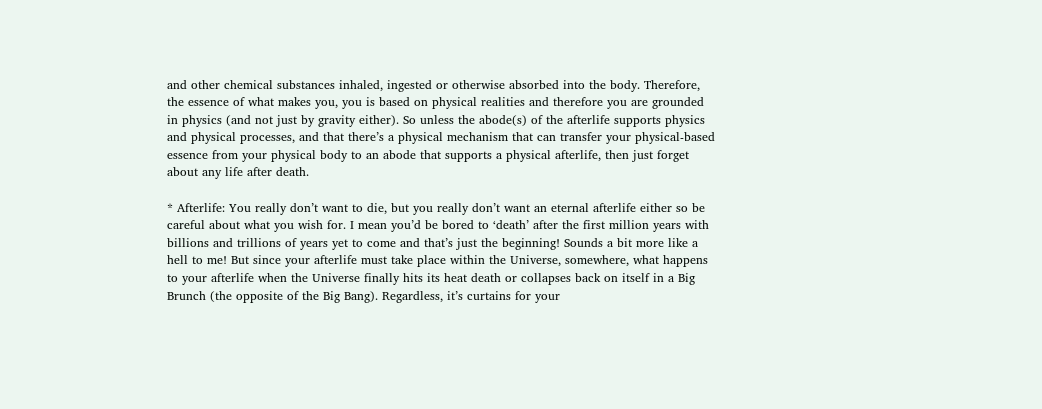and other chemical substances inhaled, ingested or otherwise absorbed into the body. Therefore, the essence of what makes you, you is based on physical realities and therefore you are grounded in physics (and not just by gravity either). So unless the abode(s) of the afterlife supports physics and physical processes, and that there’s a physical mechanism that can transfer your physical-based essence from your physical body to an abode that supports a physical afterlife, then just forget about any life after death.

* Afterlife: You really don’t want to die, but you really don’t want an eternal afterlife either so be careful about what you wish for. I mean you’d be bored to ‘death’ after the first million years with billions and trillions of years yet to come and that’s just the beginning! Sounds a bit more like a hell to me! But since your afterlife must take place within the Universe, somewhere, what happens to your afterlife when the Universe finally hits its heat death or collapses back on itself in a Big Brunch (the opposite of the Big Bang). Regardless, it’s curtains for your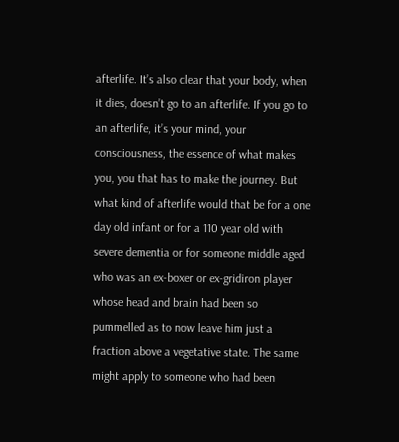afterlife. It’s also clear that your body, when it dies, doesn’t go to an afterlife. If you go to an afterlife, it’s your mind, your consciousness, the essence of what makes you, you that has to make the journey. But what kind of afterlife would that be for a one day old infant or for a 110 year old with severe dementia or for someone middle aged who was an ex-boxer or ex-gridiron player whose head and brain had been so pummelled as to now leave him just a fraction above a vegetative state. The same might apply to someone who had been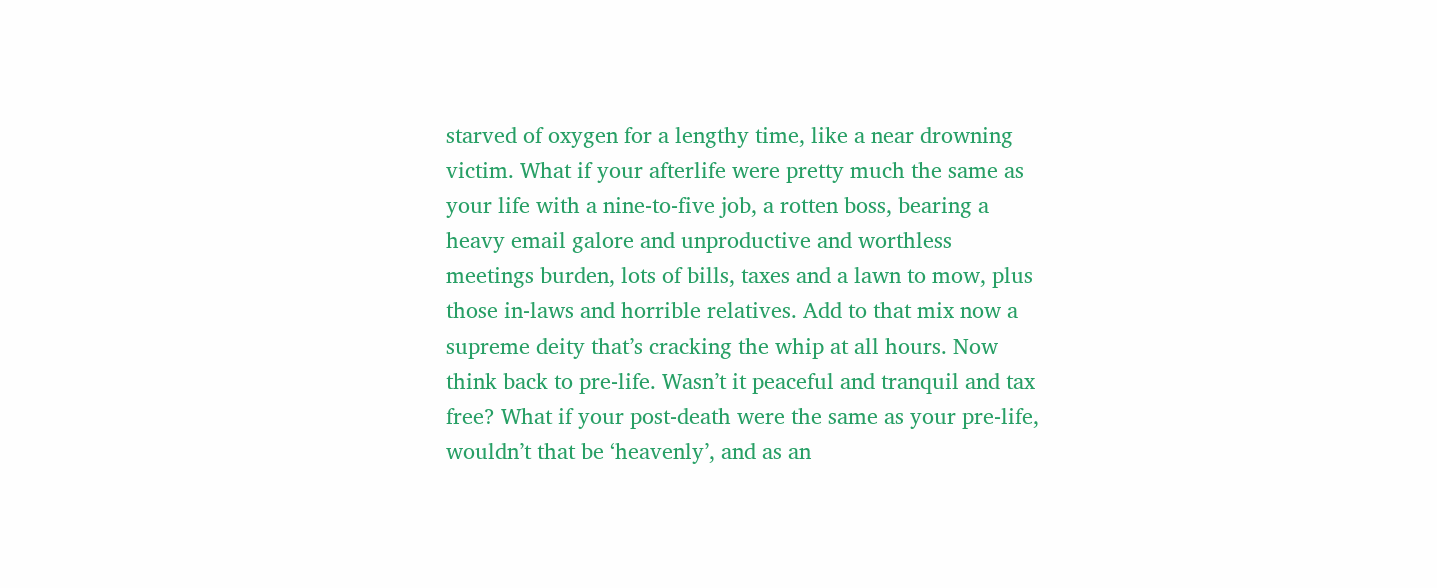starved of oxygen for a lengthy time, like a near drowning victim. What if your afterlife were pretty much the same as your life with a nine-to-five job, a rotten boss, bearing a heavy email galore and unproductive and worthless meetings burden, lots of bills, taxes and a lawn to mow, plus those in-laws and horrible relatives. Add to that mix now a supreme deity that’s cracking the whip at all hours. Now think back to pre-life. Wasn’t it peaceful and tranquil and tax free? What if your post-death were the same as your pre-life, wouldn’t that be ‘heavenly’, and as an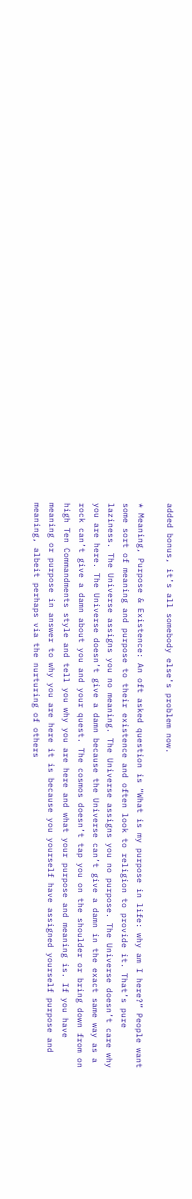added bonus, it’s all somebody else’s problem now.

* Meaning, Purpose & Existence: An oft asked question is “What is my purpose in life: why am I here?” People want some sort of meaning and purpose to their existence and often look to religion to provide it. That’s pure laziness. The Universe assigns you no meaning. The Universe assigns you no purpose. The Universe doesn’t care why you are here. The Universe doesn’t give a damn because the Universe can’t give a damn in the exact same way as a rock can’t give a damn about you and your quest. The cosmos doesn’t tap you on the shoulder or bring down from on high Ten Commandments style and tell you why you are here and what your purpose and meaning is. If you have meaning or purpose in answer to why you are here it is because you yourself have assigned yourself purpose and meaning, albeit perhaps via the nurturing of others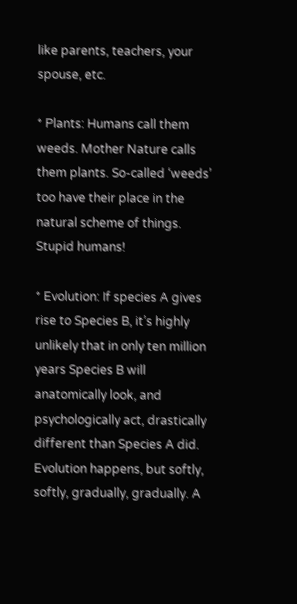like parents, teachers, your spouse, etc.

* Plants: Humans call them weeds. Mother Nature calls them plants. So-called ‘weeds’ too have their place in the natural scheme of things. Stupid humans!

* Evolution: If species A gives rise to Species B, it’s highly unlikely that in only ten million years Species B will anatomically look, and psychologically act, drastically different than Species A did. Evolution happens, but softly, softly, gradually, gradually. A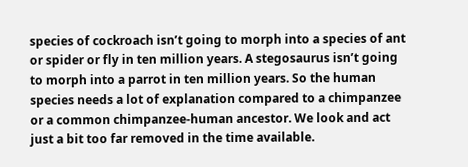species of cockroach isn’t going to morph into a species of ant or spider or fly in ten million years. A stegosaurus isn’t going to morph into a parrot in ten million years. So the human species needs a lot of explanation compared to a chimpanzee or a common chimpanzee-human ancestor. We look and act just a bit too far removed in the time available.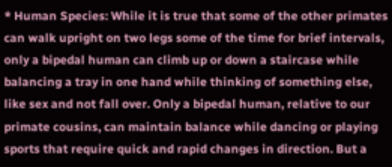* Human Species: While it is true that some of the other primates can walk upright on two legs some of the time for brief intervals, only a bipedal human can climb up or down a staircase while balancing a tray in one hand while thinking of something else, like sex and not fall over. Only a bipedal human, relative to our primate cousins, can maintain balance while dancing or playing sports that require quick and rapid changes in direction. But a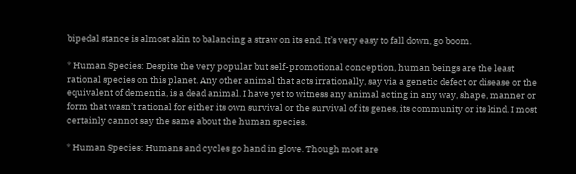bipedal stance is almost akin to balancing a straw on its end. It’s very easy to fall down, go boom.

* Human Species: Despite the very popular but self-promotional conception, human beings are the least rational species on this planet. Any other animal that acts irrationally, say via a genetic defect or disease or the equivalent of dementia, is a dead animal. I have yet to witness any animal acting in any way, shape, manner or form that wasn’t rational for either its own survival or the survival of its genes, its community or its kind. I most certainly cannot say the same about the human species.

* Human Species: Humans and cycles go hand in glove. Though most are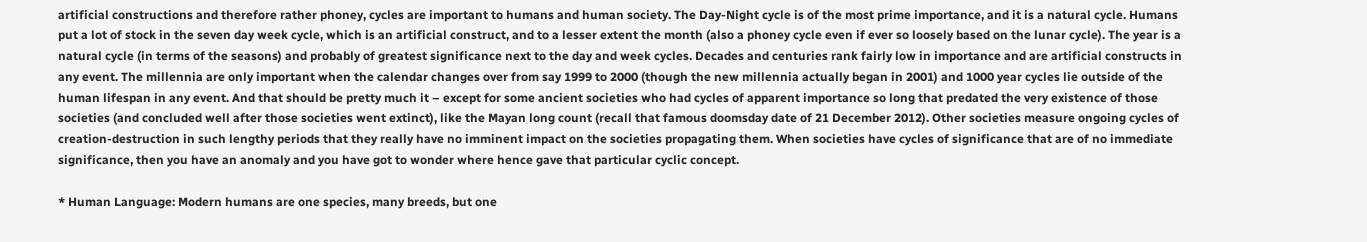artificial constructions and therefore rather phoney, cycles are important to humans and human society. The Day-Night cycle is of the most prime importance, and it is a natural cycle. Humans put a lot of stock in the seven day week cycle, which is an artificial construct, and to a lesser extent the month (also a phoney cycle even if ever so loosely based on the lunar cycle). The year is a natural cycle (in terms of the seasons) and probably of greatest significance next to the day and week cycles. Decades and centuries rank fairly low in importance and are artificial constructs in any event. The millennia are only important when the calendar changes over from say 1999 to 2000 (though the new millennia actually began in 2001) and 1000 year cycles lie outside of the human lifespan in any event. And that should be pretty much it – except for some ancient societies who had cycles of apparent importance so long that predated the very existence of those societies (and concluded well after those societies went extinct), like the Mayan long count (recall that famous doomsday date of 21 December 2012). Other societies measure ongoing cycles of creation-destruction in such lengthy periods that they really have no imminent impact on the societies propagating them. When societies have cycles of significance that are of no immediate significance, then you have an anomaly and you have got to wonder where hence gave that particular cyclic concept.

* Human Language: Modern humans are one species, many breeds, but one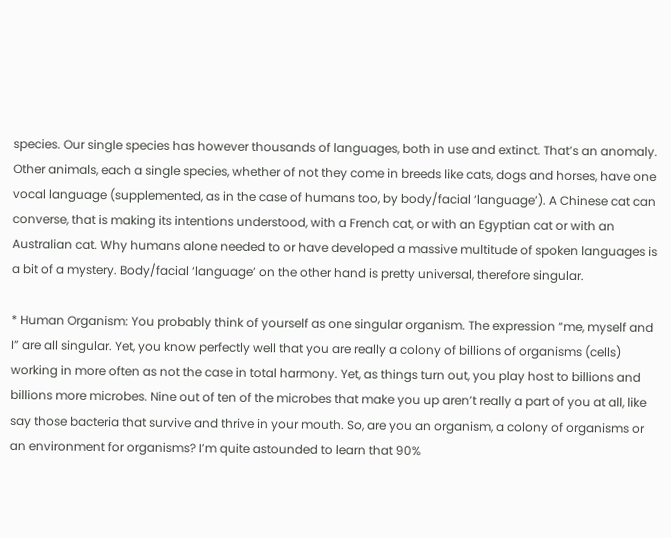species. Our single species has however thousands of languages, both in use and extinct. That’s an anomaly. Other animals, each a single species, whether of not they come in breeds like cats, dogs and horses, have one vocal language (supplemented, as in the case of humans too, by body/facial ‘language’). A Chinese cat can converse, that is making its intentions understood, with a French cat, or with an Egyptian cat or with an Australian cat. Why humans alone needed to or have developed a massive multitude of spoken languages is a bit of a mystery. Body/facial ‘language’ on the other hand is pretty universal, therefore singular.

* Human Organism: You probably think of yourself as one singular organism. The expression “me, myself and I” are all singular. Yet, you know perfectly well that you are really a colony of billions of organisms (cells) working in more often as not the case in total harmony. Yet, as things turn out, you play host to billions and billions more microbes. Nine out of ten of the microbes that make you up aren’t really a part of you at all, like say those bacteria that survive and thrive in your mouth. So, are you an organism, a colony of organisms or an environment for organisms? I’m quite astounded to learn that 90%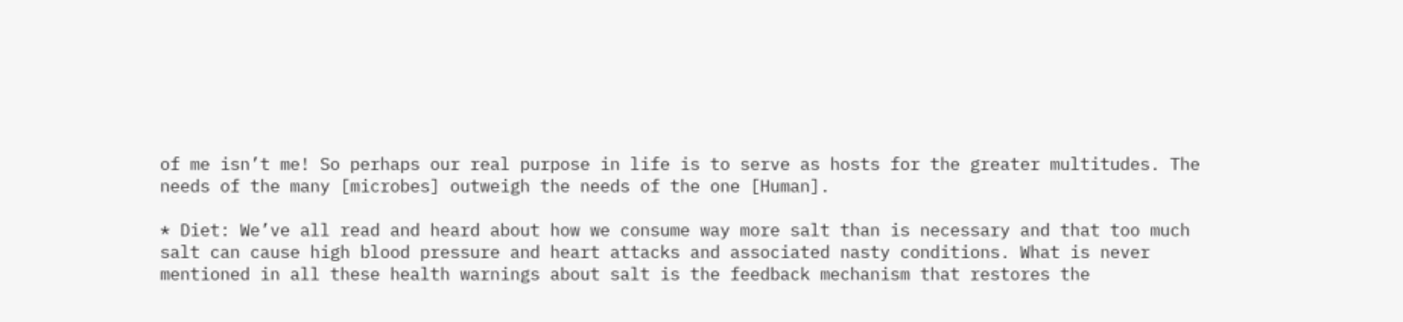of me isn’t me! So perhaps our real purpose in life is to serve as hosts for the greater multitudes. The needs of the many [microbes] outweigh the needs of the one [Human].

* Diet: We’ve all read and heard about how we consume way more salt than is necessary and that too much salt can cause high blood pressure and heart attacks and associated nasty conditions. What is never mentioned in all these health warnings about salt is the feedback mechanism that restores the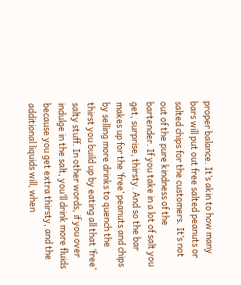proper balance. It’s akin to how many bars will put out free salted peanuts or salted chips for the customers. It’s not out of the pure kindness of the bartender. If you take in a lot of salt you get, surprise, thirsty. And so the bar makes up for the ‘free’ peanuts and chips by selling more drinks to quench the thirst you build up by eating all that ‘free’ salty stuff. In other words, if you over indulge in the salt, you’ll drink more fluids because you get extra thirsty, and the additional liquids will, when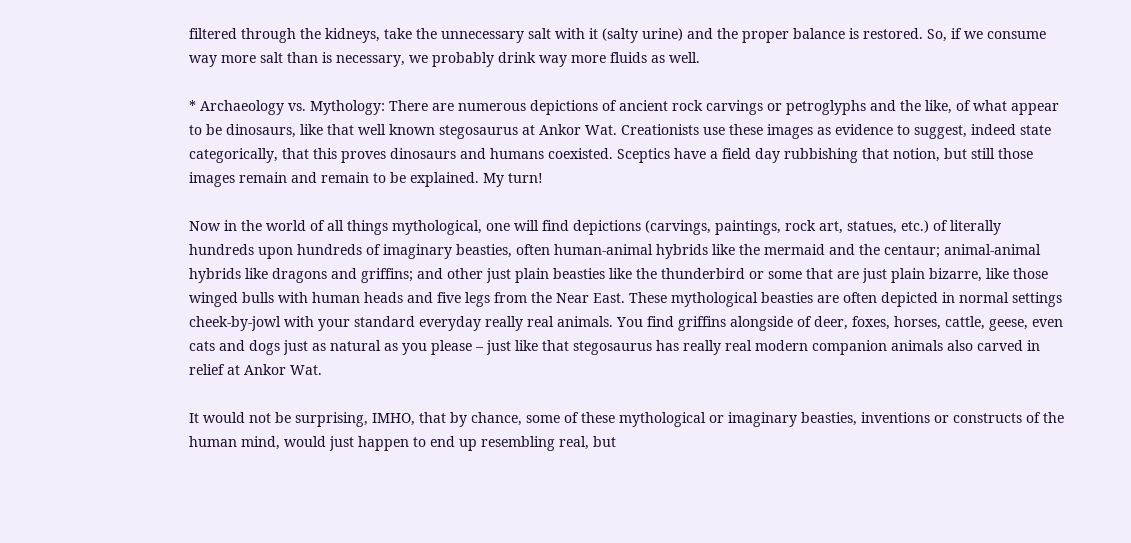filtered through the kidneys, take the unnecessary salt with it (salty urine) and the proper balance is restored. So, if we consume way more salt than is necessary, we probably drink way more fluids as well.

* Archaeology vs. Mythology: There are numerous depictions of ancient rock carvings or petroglyphs and the like, of what appear to be dinosaurs, like that well known stegosaurus at Ankor Wat. Creationists use these images as evidence to suggest, indeed state categorically, that this proves dinosaurs and humans coexisted. Sceptics have a field day rubbishing that notion, but still those images remain and remain to be explained. My turn!

Now in the world of all things mythological, one will find depictions (carvings, paintings, rock art, statues, etc.) of literally hundreds upon hundreds of imaginary beasties, often human-animal hybrids like the mermaid and the centaur; animal-animal hybrids like dragons and griffins; and other just plain beasties like the thunderbird or some that are just plain bizarre, like those winged bulls with human heads and five legs from the Near East. These mythological beasties are often depicted in normal settings cheek-by-jowl with your standard everyday really real animals. You find griffins alongside of deer, foxes, horses, cattle, geese, even cats and dogs just as natural as you please – just like that stegosaurus has really real modern companion animals also carved in relief at Ankor Wat.

It would not be surprising, IMHO, that by chance, some of these mythological or imaginary beasties, inventions or constructs of the human mind, would just happen to end up resembling real, but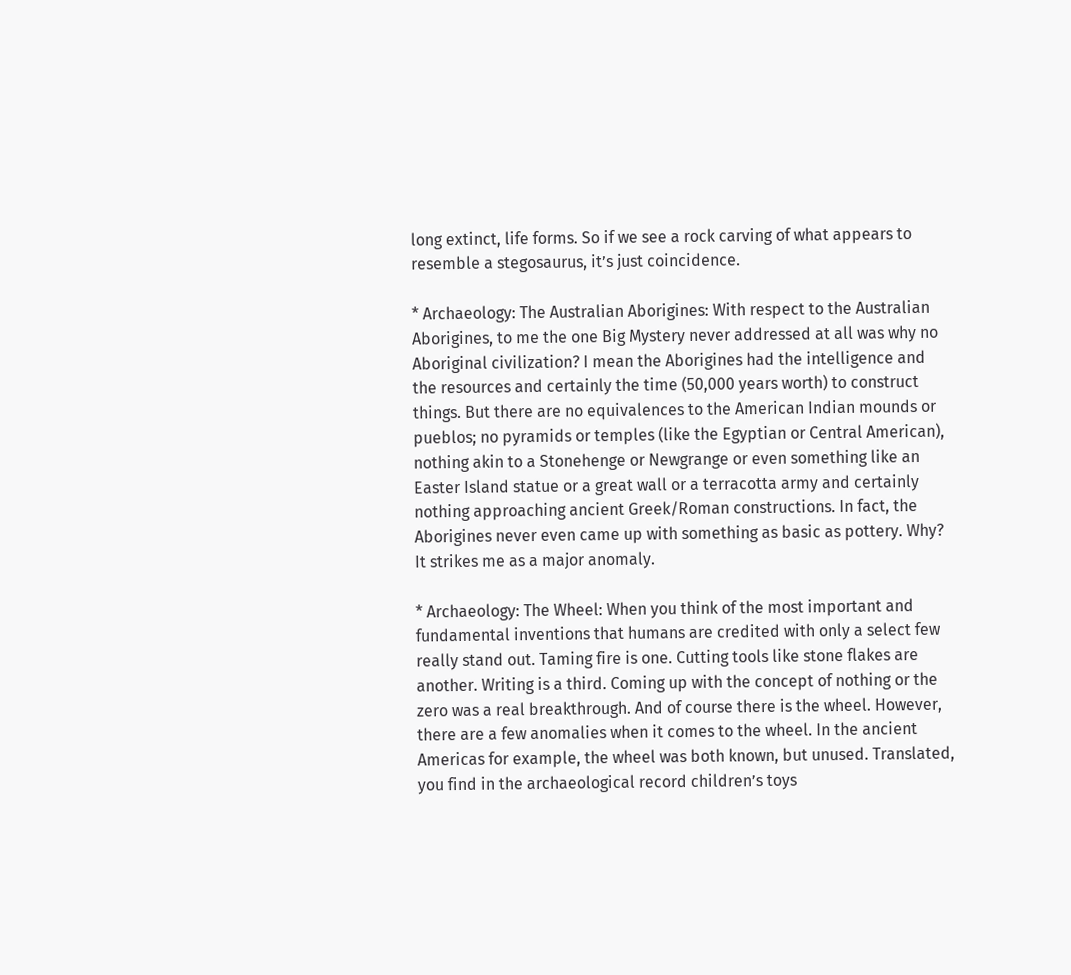long extinct, life forms. So if we see a rock carving of what appears to resemble a stegosaurus, it’s just coincidence.

* Archaeology: The Australian Aborigines: With respect to the Australian Aborigines, to me the one Big Mystery never addressed at all was why no Aboriginal civilization? I mean the Aborigines had the intelligence and the resources and certainly the time (50,000 years worth) to construct things. But there are no equivalences to the American Indian mounds or pueblos; no pyramids or temples (like the Egyptian or Central American), nothing akin to a Stonehenge or Newgrange or even something like an Easter Island statue or a great wall or a terracotta army and certainly nothing approaching ancient Greek/Roman constructions. In fact, the Aborigines never even came up with something as basic as pottery. Why? It strikes me as a major anomaly.

* Archaeology: The Wheel: When you think of the most important and fundamental inventions that humans are credited with only a select few really stand out. Taming fire is one. Cutting tools like stone flakes are another. Writing is a third. Coming up with the concept of nothing or the zero was a real breakthrough. And of course there is the wheel. However, there are a few anomalies when it comes to the wheel. In the ancient Americas for example, the wheel was both known, but unused. Translated, you find in the archaeological record children’s toys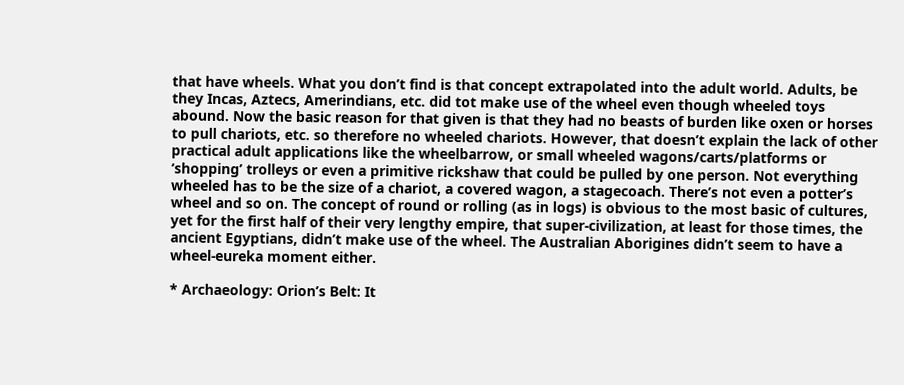that have wheels. What you don’t find is that concept extrapolated into the adult world. Adults, be they Incas, Aztecs, Amerindians, etc. did tot make use of the wheel even though wheeled toys abound. Now the basic reason for that given is that they had no beasts of burden like oxen or horses to pull chariots, etc. so therefore no wheeled chariots. However, that doesn’t explain the lack of other practical adult applications like the wheelbarrow, or small wheeled wagons/carts/platforms or ‘shopping’ trolleys or even a primitive rickshaw that could be pulled by one person. Not everything wheeled has to be the size of a chariot, a covered wagon, a stagecoach. There’s not even a potter’s wheel and so on. The concept of round or rolling (as in logs) is obvious to the most basic of cultures, yet for the first half of their very lengthy empire, that super-civilization, at least for those times, the ancient Egyptians, didn’t make use of the wheel. The Australian Aborigines didn’t seem to have a wheel-eureka moment either.

* Archaeology: Orion’s Belt: It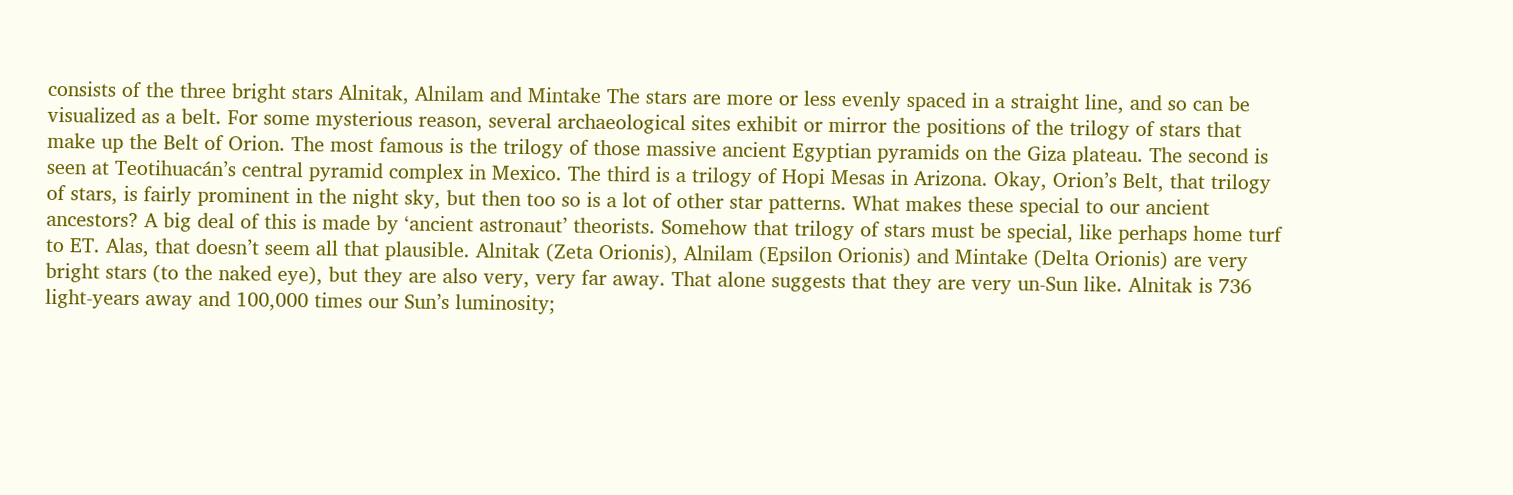consists of the three bright stars Alnitak, Alnilam and Mintake The stars are more or less evenly spaced in a straight line, and so can be visualized as a belt. For some mysterious reason, several archaeological sites exhibit or mirror the positions of the trilogy of stars that make up the Belt of Orion. The most famous is the trilogy of those massive ancient Egyptian pyramids on the Giza plateau. The second is seen at Teotihuacán’s central pyramid complex in Mexico. The third is a trilogy of Hopi Mesas in Arizona. Okay, Orion’s Belt, that trilogy of stars, is fairly prominent in the night sky, but then too so is a lot of other star patterns. What makes these special to our ancient ancestors? A big deal of this is made by ‘ancient astronaut’ theorists. Somehow that trilogy of stars must be special, like perhaps home turf to ET. Alas, that doesn’t seem all that plausible. Alnitak (Zeta Orionis), Alnilam (Epsilon Orionis) and Mintake (Delta Orionis) are very bright stars (to the naked eye), but they are also very, very far away. That alone suggests that they are very un-Sun like. Alnitak is 736 light-years away and 100,000 times our Sun’s luminosity;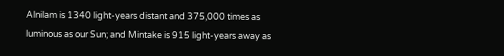Alnilam is 1340 light-years distant and 375,000 times as luminous as our Sun; and Mintake is 915 light-years away as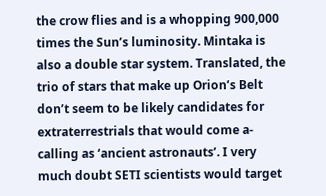the crow flies and is a whopping 900,000 times the Sun’s luminosity. Mintaka is also a double star system. Translated, the trio of stars that make up Orion’s Belt don’t seem to be likely candidates for extraterrestrials that would come a-calling as ‘ancient astronauts’. I very much doubt SETI scientists would target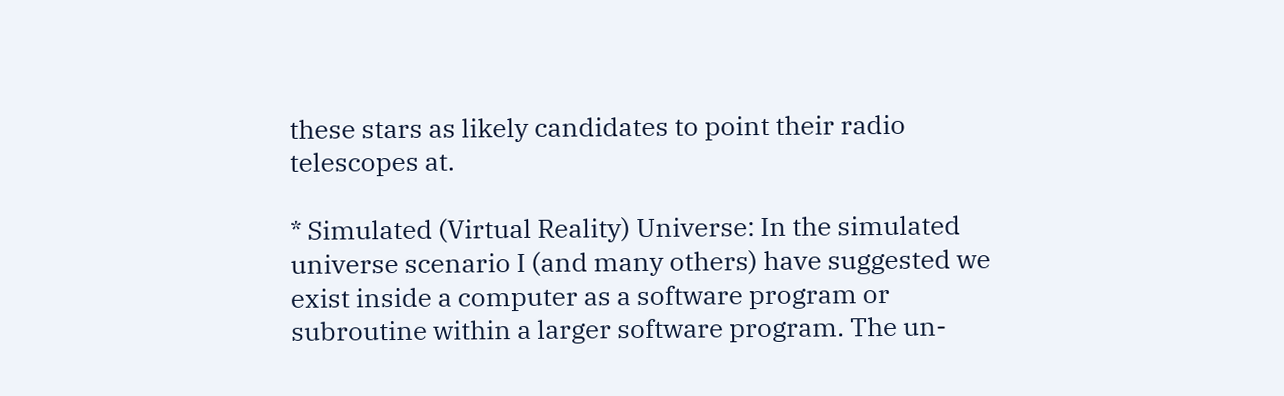these stars as likely candidates to point their radio telescopes at.

* Simulated (Virtual Reality) Universe: In the simulated universe scenario I (and many others) have suggested we exist inside a computer as a software program or subroutine within a larger software program. The un-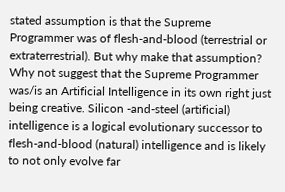stated assumption is that the Supreme Programmer was of flesh-and-blood (terrestrial or extraterrestrial). But why make that assumption? Why not suggest that the Supreme Programmer was/is an Artificial Intelligence in its own right just being creative. Silicon -and-steel (artificial) intelligence is a logical evolutionary successor to flesh-and-blood (natural) intelligence and is likely to not only evolve far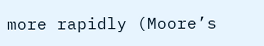more rapidly (Moore’s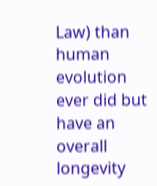Law) than human evolution ever did but have an overall longevity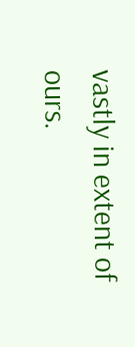vastly in extent of ours.